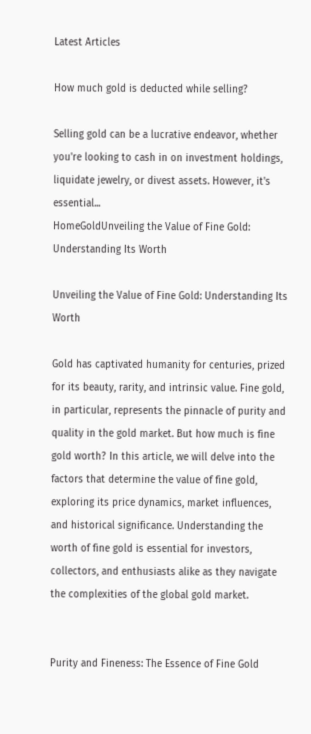Latest Articles

How much gold is deducted while selling?

Selling gold can be a lucrative endeavor, whether you're looking to cash in on investment holdings, liquidate jewelry, or divest assets. However, it's essential...
HomeGoldUnveiling the Value of Fine Gold: Understanding Its Worth

Unveiling the Value of Fine Gold: Understanding Its Worth

Gold has captivated humanity for centuries, prized for its beauty, rarity, and intrinsic value. Fine gold, in particular, represents the pinnacle of purity and quality in the gold market. But how much is fine gold worth? In this article, we will delve into the factors that determine the value of fine gold, exploring its price dynamics, market influences, and historical significance. Understanding the worth of fine gold is essential for investors, collectors, and enthusiasts alike as they navigate the complexities of the global gold market.


Purity and Fineness: The Essence of Fine Gold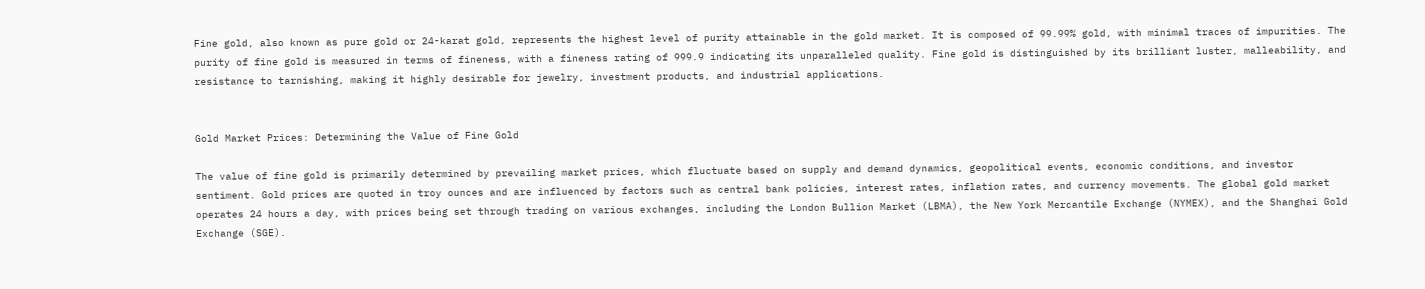Fine gold, also known as pure gold or 24-karat gold, represents the highest level of purity attainable in the gold market. It is composed of 99.99% gold, with minimal traces of impurities. The purity of fine gold is measured in terms of fineness, with a fineness rating of 999.9 indicating its unparalleled quality. Fine gold is distinguished by its brilliant luster, malleability, and resistance to tarnishing, making it highly desirable for jewelry, investment products, and industrial applications.


Gold Market Prices: Determining the Value of Fine Gold

The value of fine gold is primarily determined by prevailing market prices, which fluctuate based on supply and demand dynamics, geopolitical events, economic conditions, and investor sentiment. Gold prices are quoted in troy ounces and are influenced by factors such as central bank policies, interest rates, inflation rates, and currency movements. The global gold market operates 24 hours a day, with prices being set through trading on various exchanges, including the London Bullion Market (LBMA), the New York Mercantile Exchange (NYMEX), and the Shanghai Gold Exchange (SGE).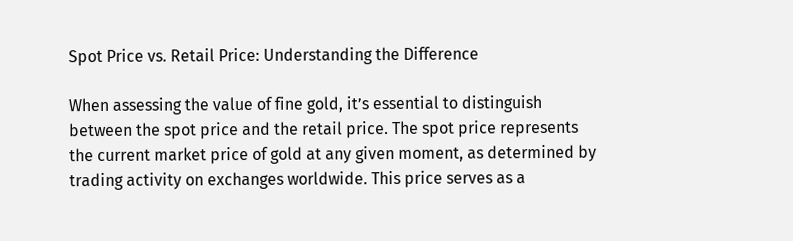Spot Price vs. Retail Price: Understanding the Difference

When assessing the value of fine gold, it’s essential to distinguish between the spot price and the retail price. The spot price represents the current market price of gold at any given moment, as determined by trading activity on exchanges worldwide. This price serves as a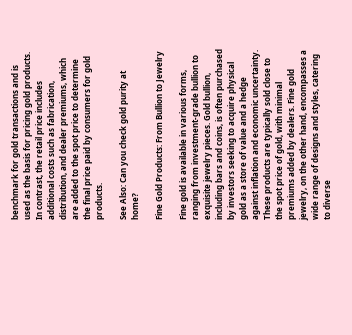benchmark for gold transactions and is used as the basis for pricing gold products. In contrast, the retail price includes additional costs such as fabrication, distribution, and dealer premiums, which are added to the spot price to determine the final price paid by consumers for gold products.

See Also: Can you check gold purity at home?

Fine Gold Products: From Bullion to Jewelry

Fine gold is available in various forms, ranging from investment-grade bullion to exquisite jewelry pieces. Gold bullion, including bars and coins, is often purchased by investors seeking to acquire physical gold as a store of value and a hedge against inflation and economic uncertainty. These products are typically sold close to the spot price of gold, with minimal premiums added by dealers. Fine gold jewelry, on the other hand, encompasses a wide range of designs and styles, catering to diverse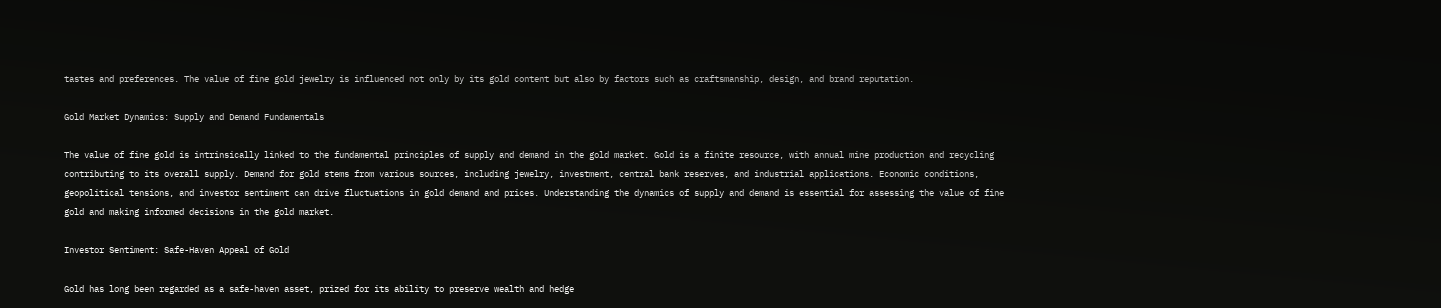tastes and preferences. The value of fine gold jewelry is influenced not only by its gold content but also by factors such as craftsmanship, design, and brand reputation.

Gold Market Dynamics: Supply and Demand Fundamentals

The value of fine gold is intrinsically linked to the fundamental principles of supply and demand in the gold market. Gold is a finite resource, with annual mine production and recycling contributing to its overall supply. Demand for gold stems from various sources, including jewelry, investment, central bank reserves, and industrial applications. Economic conditions, geopolitical tensions, and investor sentiment can drive fluctuations in gold demand and prices. Understanding the dynamics of supply and demand is essential for assessing the value of fine gold and making informed decisions in the gold market.

Investor Sentiment: Safe-Haven Appeal of Gold

Gold has long been regarded as a safe-haven asset, prized for its ability to preserve wealth and hedge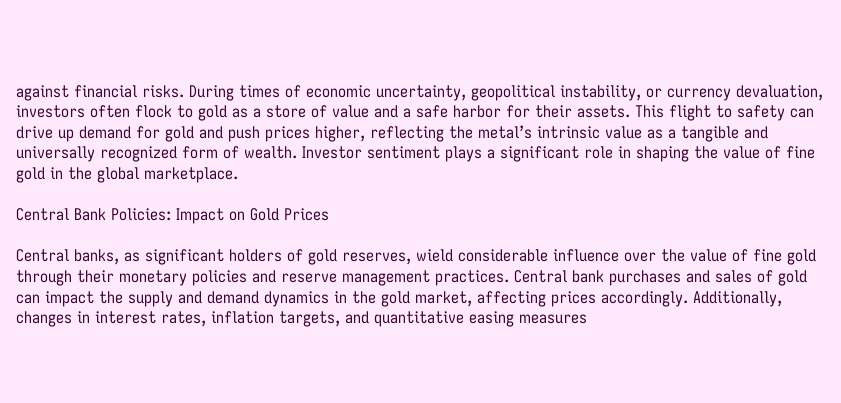against financial risks. During times of economic uncertainty, geopolitical instability, or currency devaluation, investors often flock to gold as a store of value and a safe harbor for their assets. This flight to safety can drive up demand for gold and push prices higher, reflecting the metal’s intrinsic value as a tangible and universally recognized form of wealth. Investor sentiment plays a significant role in shaping the value of fine gold in the global marketplace.

Central Bank Policies: Impact on Gold Prices

Central banks, as significant holders of gold reserves, wield considerable influence over the value of fine gold through their monetary policies and reserve management practices. Central bank purchases and sales of gold can impact the supply and demand dynamics in the gold market, affecting prices accordingly. Additionally, changes in interest rates, inflation targets, and quantitative easing measures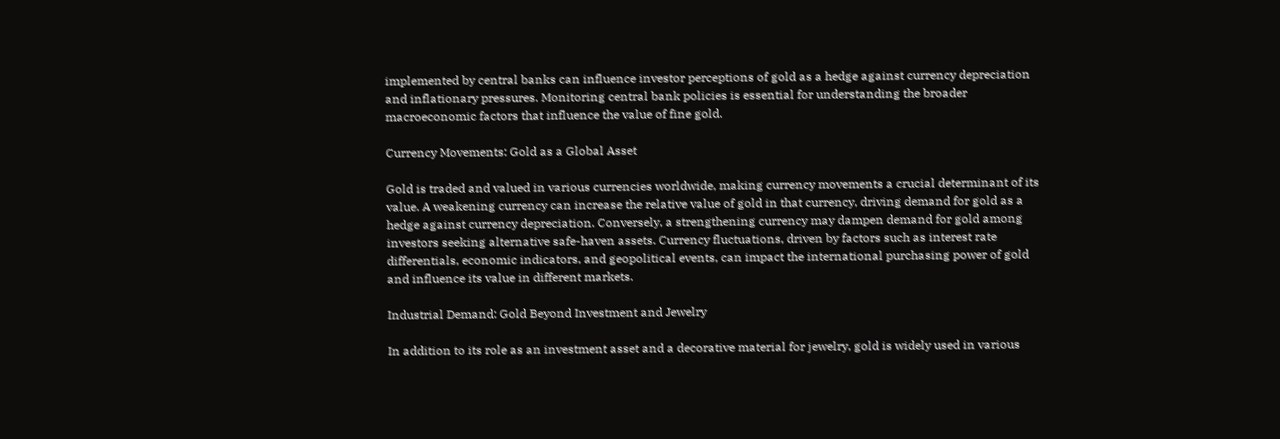implemented by central banks can influence investor perceptions of gold as a hedge against currency depreciation and inflationary pressures. Monitoring central bank policies is essential for understanding the broader macroeconomic factors that influence the value of fine gold.

Currency Movements: Gold as a Global Asset

Gold is traded and valued in various currencies worldwide, making currency movements a crucial determinant of its value. A weakening currency can increase the relative value of gold in that currency, driving demand for gold as a hedge against currency depreciation. Conversely, a strengthening currency may dampen demand for gold among investors seeking alternative safe-haven assets. Currency fluctuations, driven by factors such as interest rate differentials, economic indicators, and geopolitical events, can impact the international purchasing power of gold and influence its value in different markets.

Industrial Demand: Gold Beyond Investment and Jewelry

In addition to its role as an investment asset and a decorative material for jewelry, gold is widely used in various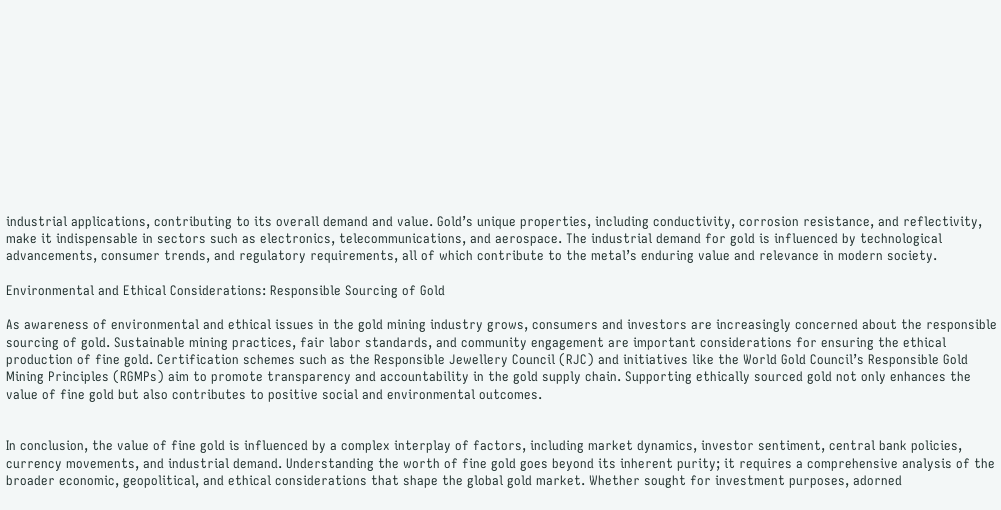industrial applications, contributing to its overall demand and value. Gold’s unique properties, including conductivity, corrosion resistance, and reflectivity, make it indispensable in sectors such as electronics, telecommunications, and aerospace. The industrial demand for gold is influenced by technological advancements, consumer trends, and regulatory requirements, all of which contribute to the metal’s enduring value and relevance in modern society.

Environmental and Ethical Considerations: Responsible Sourcing of Gold

As awareness of environmental and ethical issues in the gold mining industry grows, consumers and investors are increasingly concerned about the responsible sourcing of gold. Sustainable mining practices, fair labor standards, and community engagement are important considerations for ensuring the ethical production of fine gold. Certification schemes such as the Responsible Jewellery Council (RJC) and initiatives like the World Gold Council’s Responsible Gold Mining Principles (RGMPs) aim to promote transparency and accountability in the gold supply chain. Supporting ethically sourced gold not only enhances the value of fine gold but also contributes to positive social and environmental outcomes.


In conclusion, the value of fine gold is influenced by a complex interplay of factors, including market dynamics, investor sentiment, central bank policies, currency movements, and industrial demand. Understanding the worth of fine gold goes beyond its inherent purity; it requires a comprehensive analysis of the broader economic, geopolitical, and ethical considerations that shape the global gold market. Whether sought for investment purposes, adorned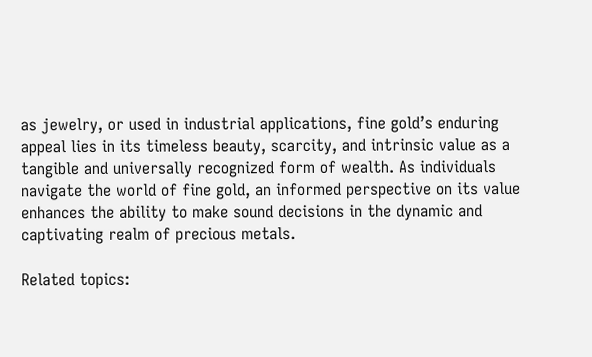as jewelry, or used in industrial applications, fine gold’s enduring appeal lies in its timeless beauty, scarcity, and intrinsic value as a tangible and universally recognized form of wealth. As individuals navigate the world of fine gold, an informed perspective on its value enhances the ability to make sound decisions in the dynamic and captivating realm of precious metals.

Related topics: